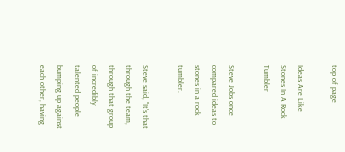top of page

Ideas Are Like Stones In A Rock Tumbler

Steve Jobs once compared ideas to stones in a rock tumbler.

Steve said, "It's that through the team, through that group of incredibly talented people bumping up against each other, having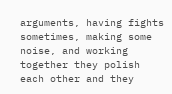arguments, having fights sometimes, making some noise, and working together they polish each other and they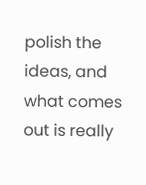polish the ideas, and what comes out is really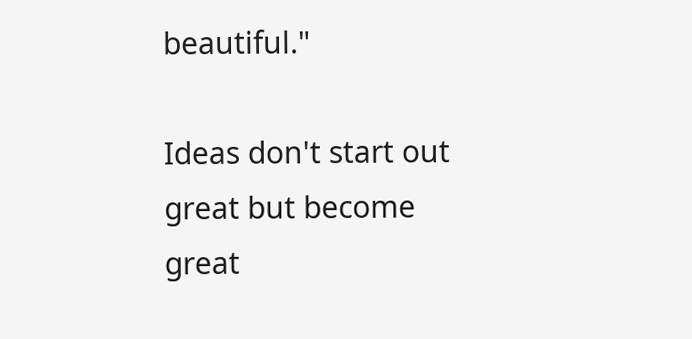beautiful."

Ideas don't start out great but become great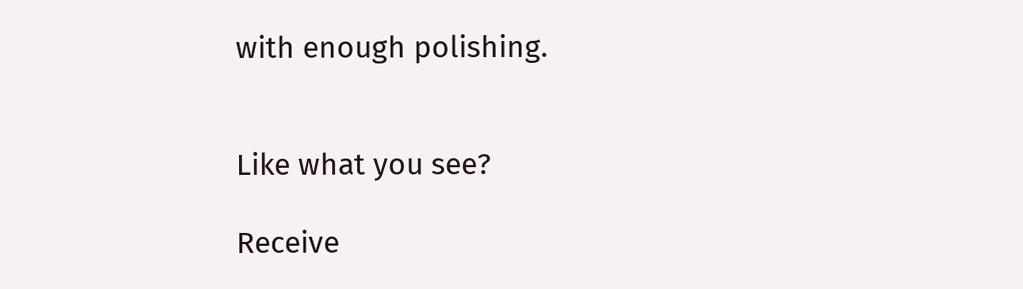with enough polishing.


Like what you see?

Receive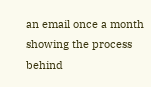an email once a month
showing the process behind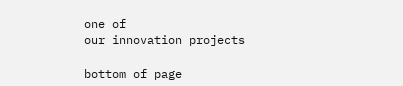one of
our innovation projects

bottom of page